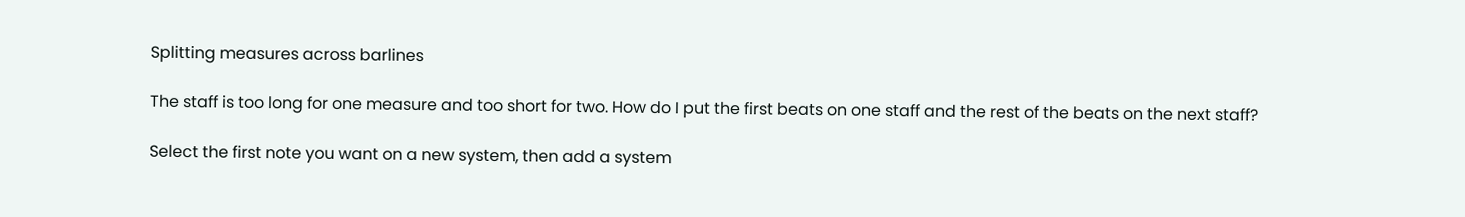Splitting measures across barlines

The staff is too long for one measure and too short for two. How do I put the first beats on one staff and the rest of the beats on the next staff?

Select the first note you want on a new system, then add a system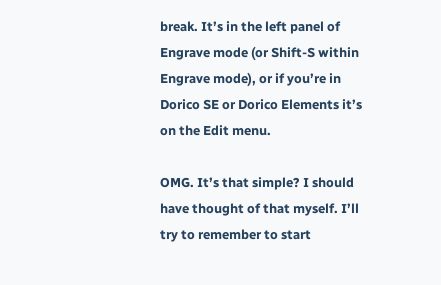break. It’s in the left panel of Engrave mode (or Shift-S within Engrave mode), or if you’re in Dorico SE or Dorico Elements it’s on the Edit menu.

OMG. It’s that simple? I should have thought of that myself. I’ll try to remember to start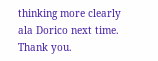thinking more clearly ala Dorico next time. Thank you.